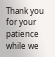Thank you for your patience while we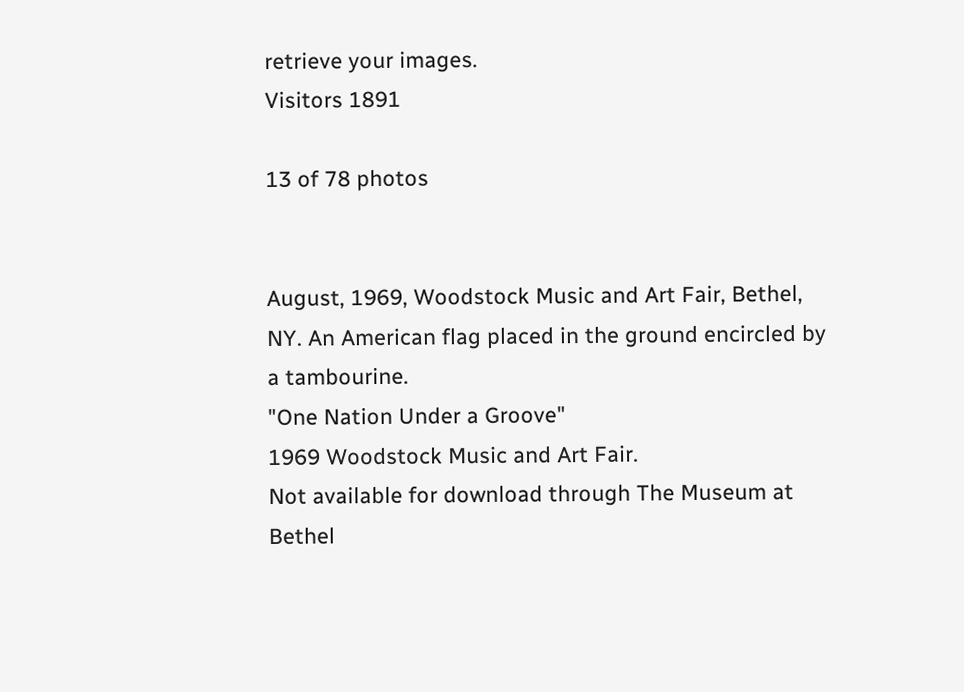retrieve your images.
Visitors 1891

13 of 78 photos


August, 1969, Woodstock Music and Art Fair, Bethel, NY. An American flag placed in the ground encircled by a tambourine.
"One Nation Under a Groove"
1969 Woodstock Music and Art Fair.
Not available for download through The Museum at Bethel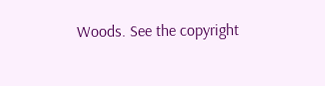Woods. See the copyright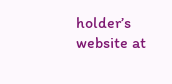holder’s website at